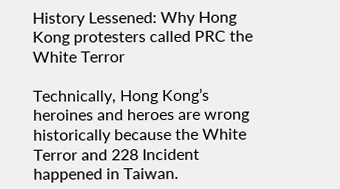History Lessened: Why Hong Kong protesters called PRC the White Terror

Technically, Hong Kong’s heroines and heroes are wrong historically because the White Terror and 228 Incident happened in Taiwan.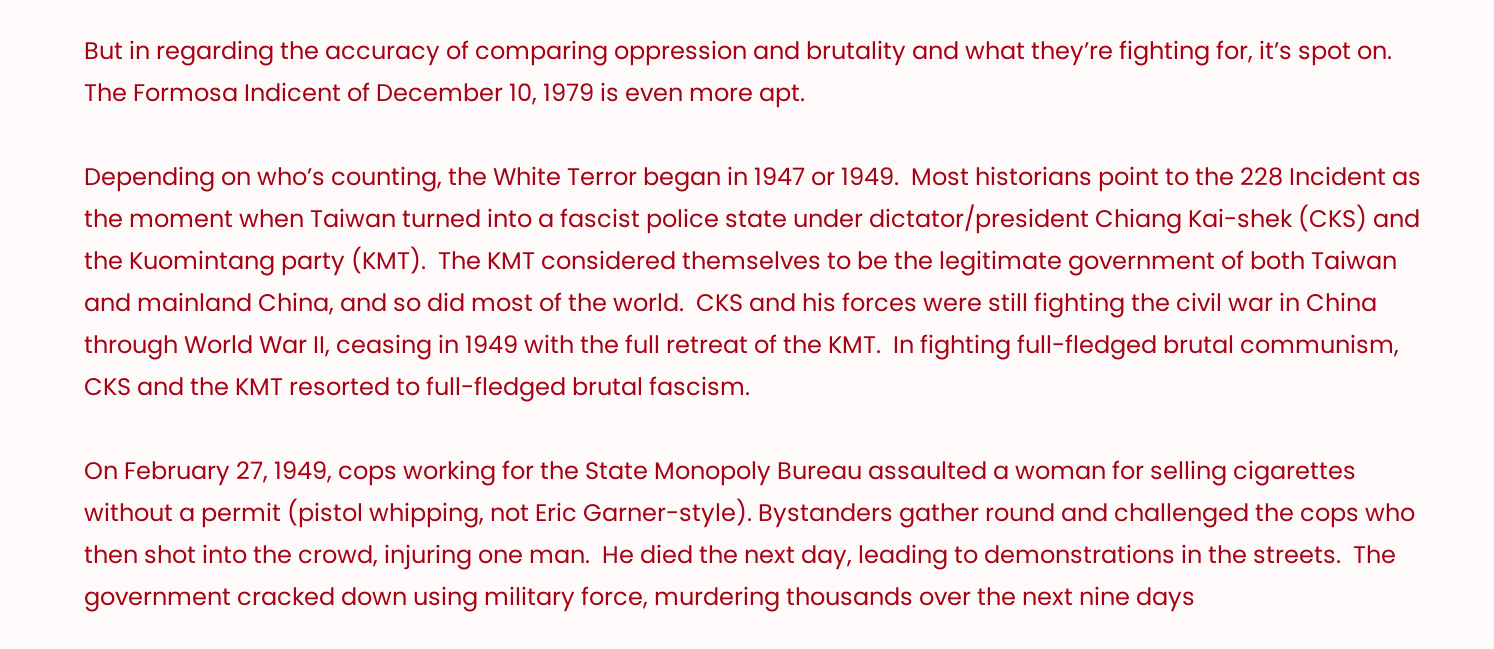But in regarding the accuracy of comparing oppression and brutality and what they’re fighting for, it’s spot on.  The Formosa Indicent of December 10, 1979 is even more apt.

Depending on who’s counting, the White Terror began in 1947 or 1949.  Most historians point to the 228 Incident as the moment when Taiwan turned into a fascist police state under dictator/president Chiang Kai-shek (CKS) and the Kuomintang party (KMT).  The KMT considered themselves to be the legitimate government of both Taiwan and mainland China, and so did most of the world.  CKS and his forces were still fighting the civil war in China through World War II, ceasing in 1949 with the full retreat of the KMT.  In fighting full-fledged brutal communism, CKS and the KMT resorted to full-fledged brutal fascism.

On February 27, 1949, cops working for the State Monopoly Bureau assaulted a woman for selling cigarettes without a permit (pistol whipping, not Eric Garner-style). Bystanders gather round and challenged the cops who then shot into the crowd, injuring one man.  He died the next day, leading to demonstrations in the streets.  The government cracked down using military force, murdering thousands over the next nine days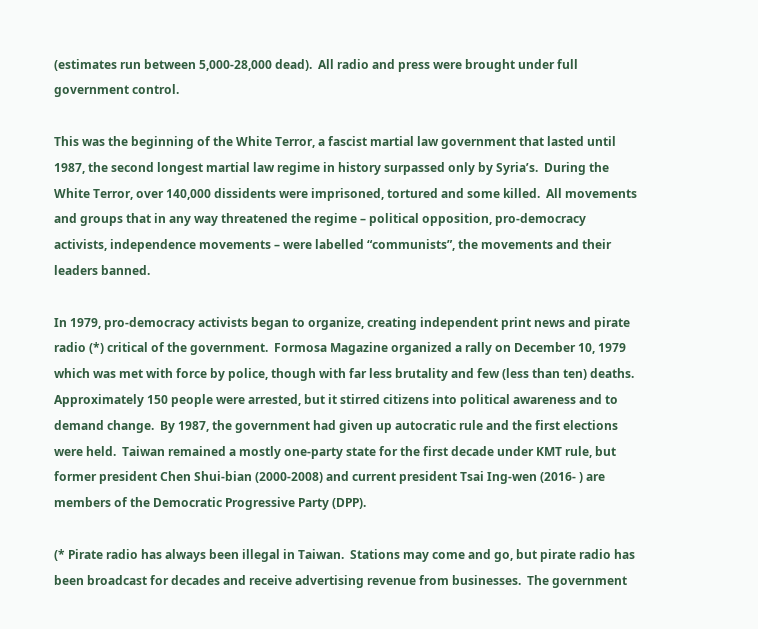(estimates run between 5,000-28,000 dead).  All radio and press were brought under full government control.

This was the beginning of the White Terror, a fascist martial law government that lasted until 1987, the second longest martial law regime in history surpassed only by Syria’s.  During the White Terror, over 140,000 dissidents were imprisoned, tortured and some killed.  All movements and groups that in any way threatened the regime – political opposition, pro-democracy activists, independence movements – were labelled “communists”, the movements and their leaders banned.

In 1979, pro-democracy activists began to organize, creating independent print news and pirate radio (*) critical of the government.  Formosa Magazine organized a rally on December 10, 1979 which was met with force by police, though with far less brutality and few (less than ten) deaths.  Approximately 150 people were arrested, but it stirred citizens into political awareness and to demand change.  By 1987, the government had given up autocratic rule and the first elections were held.  Taiwan remained a mostly one-party state for the first decade under KMT rule, but former president Chen Shui-bian (2000-2008) and current president Tsai Ing-wen (2016- ) are members of the Democratic Progressive Party (DPP).

(* Pirate radio has always been illegal in Taiwan.  Stations may come and go, but pirate radio has been broadcast for decades and receive advertising revenue from businesses.  The government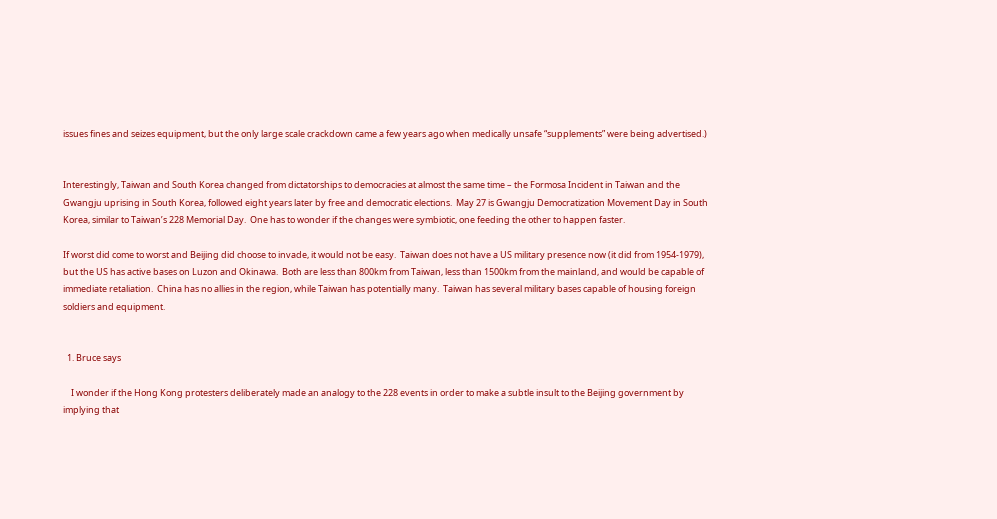issues fines and seizes equipment, but the only large scale crackdown came a few years ago when medically unsafe “supplements” were being advertised.)


Interestingly, Taiwan and South Korea changed from dictatorships to democracies at almost the same time – the Formosa Incident in Taiwan and the Gwangju uprising in South Korea, followed eight years later by free and democratic elections.  May 27 is Gwangju Democratization Movement Day in South Korea, similar to Taiwan’s 228 Memorial Day.  One has to wonder if the changes were symbiotic, one feeding the other to happen faster.

If worst did come to worst and Beijing did choose to invade, it would not be easy.  Taiwan does not have a US military presence now (it did from 1954-1979), but the US has active bases on Luzon and Okinawa.  Both are less than 800km from Taiwan, less than 1500km from the mainland, and would be capable of immediate retaliation.  China has no allies in the region, while Taiwan has potentially many.  Taiwan has several military bases capable of housing foreign soldiers and equipment.


  1. Bruce says

    I wonder if the Hong Kong protesters deliberately made an analogy to the 228 events in order to make a subtle insult to the Beijing government by implying that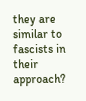they are similar to fascists in their approach?